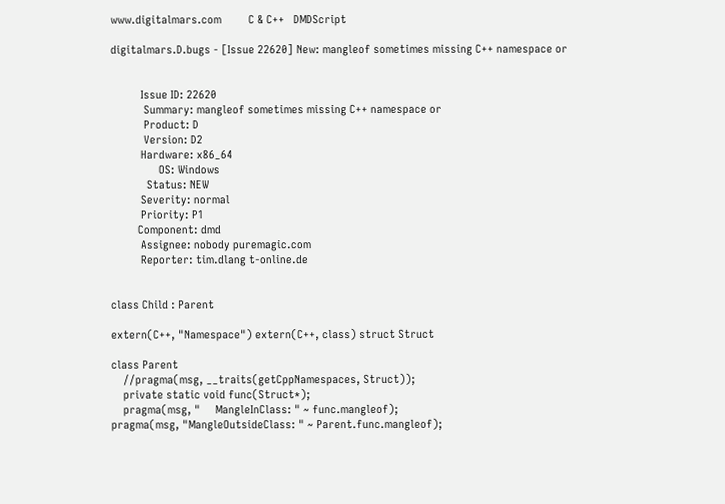www.digitalmars.com         C & C++   DMDScript

digitalmars.D.bugs - [Issue 22620] New: mangleof sometimes missing C++ namespace or


          Issue ID: 22620
           Summary: mangleof sometimes missing C++ namespace or
           Product: D
           Version: D2
          Hardware: x86_64
                OS: Windows
            Status: NEW
          Severity: normal
          Priority: P1
         Component: dmd
          Assignee: nobody puremagic.com
          Reporter: tim.dlang t-online.de


class Child : Parent

extern(C++, "Namespace") extern(C++, class) struct Struct

class Parent
    //pragma(msg, __traits(getCppNamespaces, Struct));
    private static void func(Struct*);
    pragma(msg, "     MangleInClass: " ~ func.mangleof);
pragma(msg, "MangleOutsideClass: " ~ Parent.func.mangleof);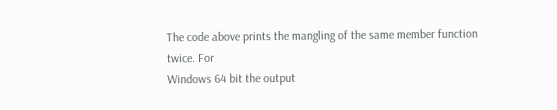The code above prints the mangling of the same member function twice. For
Windows 64 bit the output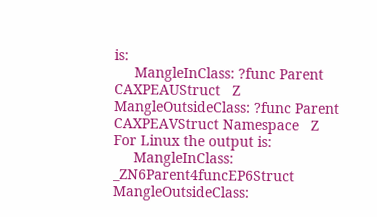is:
     MangleInClass: ?func Parent  CAXPEAUStruct   Z
MangleOutsideClass: ?func Parent  CAXPEAVStruct Namespace   Z
For Linux the output is:
     MangleInClass: _ZN6Parent4funcEP6Struct
MangleOutsideClass: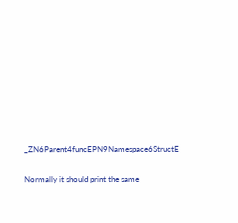_ZN6Parent4funcEPN9Namespace6StructE

Normally it should print the same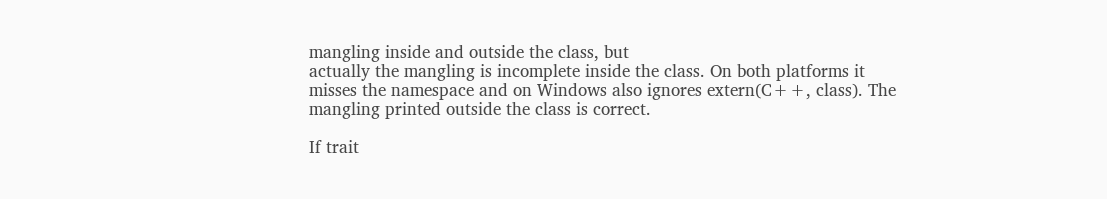mangling inside and outside the class, but
actually the mangling is incomplete inside the class. On both platforms it
misses the namespace and on Windows also ignores extern(C++, class). The
mangling printed outside the class is correct.

If trait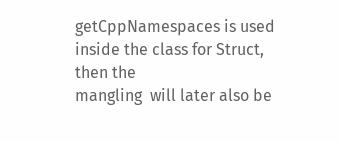getCppNamespaces is used inside the class for Struct, then the
mangling  will later also be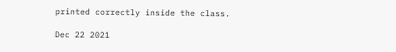printed correctly inside the class.

Dec 22 2021